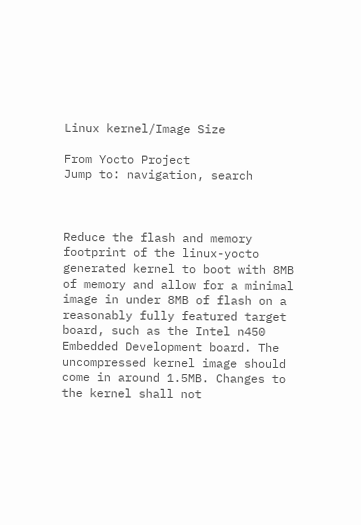Linux kernel/Image Size

From Yocto Project
Jump to: navigation, search



Reduce the flash and memory footprint of the linux-yocto generated kernel to boot with 8MB of memory and allow for a minimal image in under 8MB of flash on a reasonably fully featured target board, such as the Intel n450 Embedded Development board. The uncompressed kernel image should come in around 1.5MB. Changes to the kernel shall not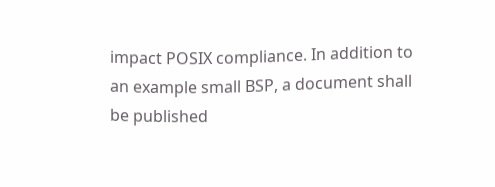impact POSIX compliance. In addition to an example small BSP, a document shall be published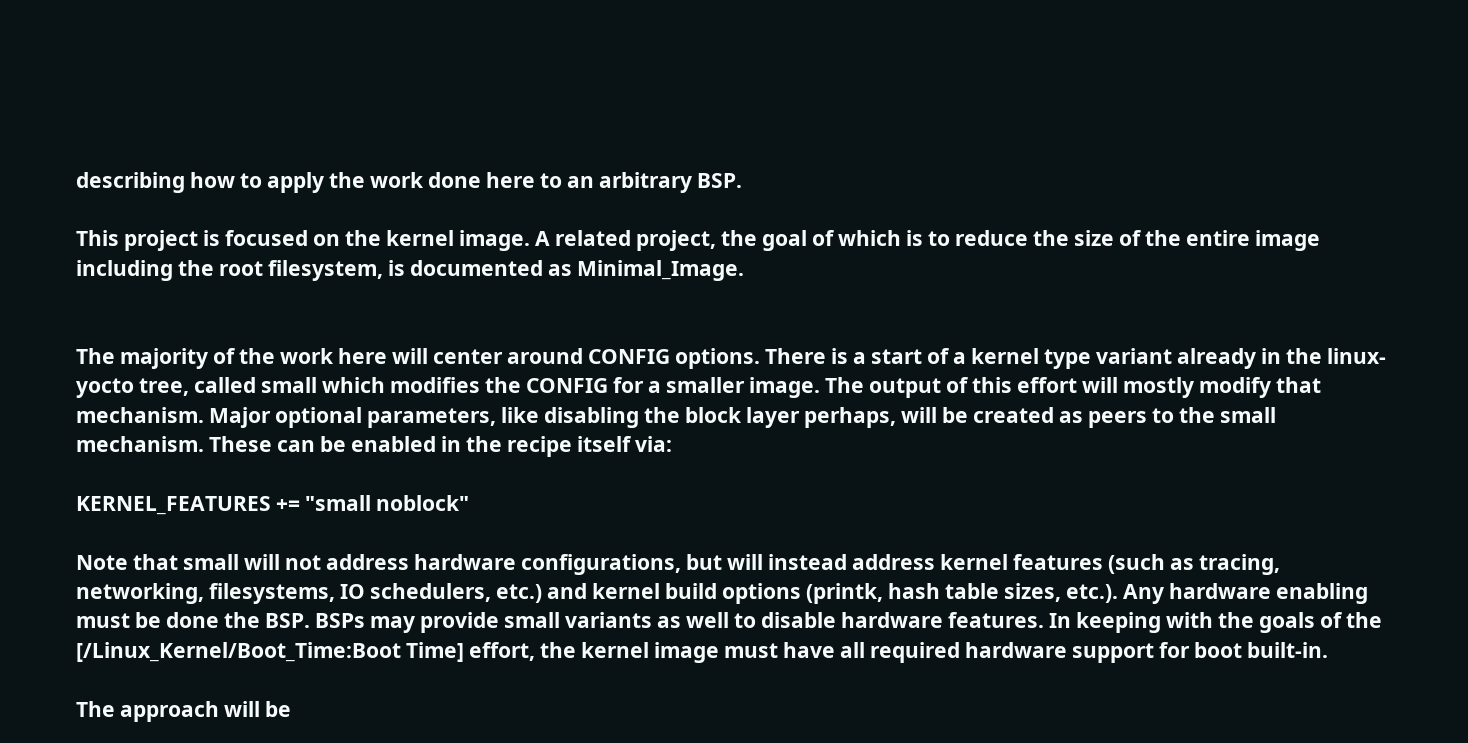describing how to apply the work done here to an arbitrary BSP.

This project is focused on the kernel image. A related project, the goal of which is to reduce the size of the entire image including the root filesystem, is documented as Minimal_Image.


The majority of the work here will center around CONFIG options. There is a start of a kernel type variant already in the linux-yocto tree, called small which modifies the CONFIG for a smaller image. The output of this effort will mostly modify that mechanism. Major optional parameters, like disabling the block layer perhaps, will be created as peers to the small mechanism. These can be enabled in the recipe itself via:

KERNEL_FEATURES += "small noblock"

Note that small will not address hardware configurations, but will instead address kernel features (such as tracing, networking, filesystems, IO schedulers, etc.) and kernel build options (printk, hash table sizes, etc.). Any hardware enabling must be done the BSP. BSPs may provide small variants as well to disable hardware features. In keeping with the goals of the [/Linux_Kernel/Boot_Time:Boot Time] effort, the kernel image must have all required hardware support for boot built-in.

The approach will be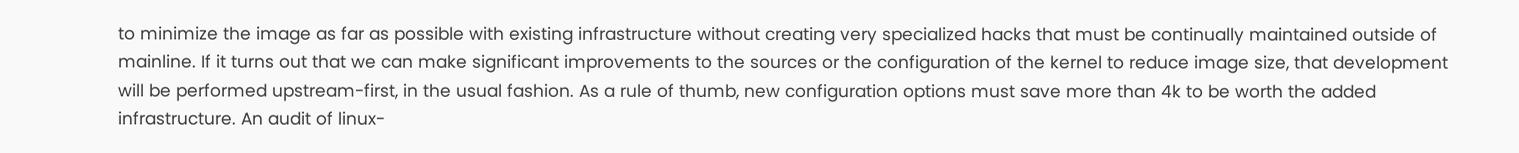to minimize the image as far as possible with existing infrastructure without creating very specialized hacks that must be continually maintained outside of mainline. If it turns out that we can make significant improvements to the sources or the configuration of the kernel to reduce image size, that development will be performed upstream-first, in the usual fashion. As a rule of thumb, new configuration options must save more than 4k to be worth the added infrastructure. An audit of linux-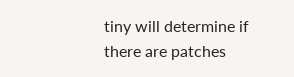tiny will determine if there are patches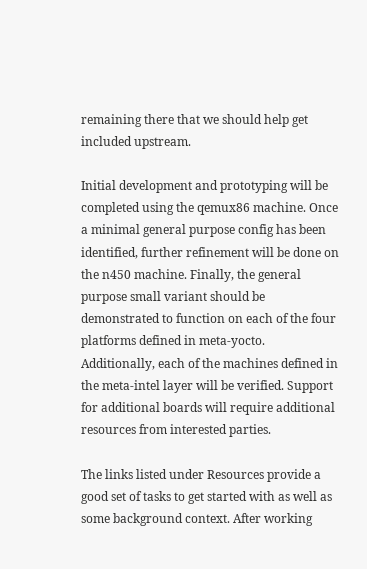remaining there that we should help get included upstream.

Initial development and prototyping will be completed using the qemux86 machine. Once a minimal general purpose config has been identified, further refinement will be done on the n450 machine. Finally, the general purpose small variant should be demonstrated to function on each of the four platforms defined in meta-yocto. Additionally, each of the machines defined in the meta-intel layer will be verified. Support for additional boards will require additional resources from interested parties.

The links listed under Resources provide a good set of tasks to get started with as well as some background context. After working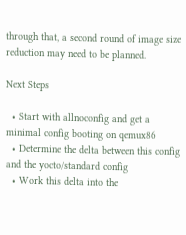through that, a second round of image size reduction may need to be planned.

Next Steps

  • Start with allnoconfig and get a minimal config booting on qemux86
  • Determine the delta between this config and the yocto/standard config
  • Work this delta into the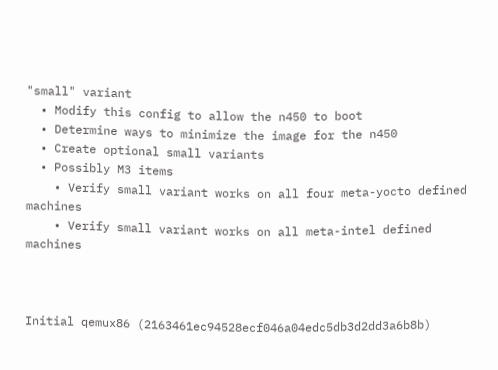"small" variant
  • Modify this config to allow the n450 to boot
  • Determine ways to minimize the image for the n450
  • Create optional small variants
  • Possibly M3 items
    • Verify small variant works on all four meta-yocto defined machines
    • Verify small variant works on all meta-intel defined machines



Initial qemux86 (2163461ec94528ecf046a04edc5db3d2dd3a6b8b)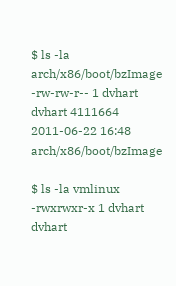$ ls -la arch/x86/boot/bzImage
-rw-rw-r-- 1 dvhart dvhart 4111664 2011-06-22 16:48 arch/x86/boot/bzImage

$ ls -la vmlinux
-rwxrwxr-x 1 dvhart dvhart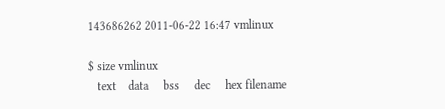143686262 2011-06-22 16:47 vmlinux

$ size vmlinux
   text    data     bss     dec     hex filename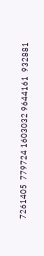7261405  779724 1603032 9644161  932881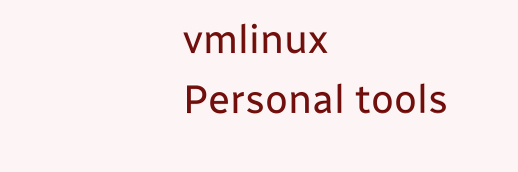vmlinux
Personal tools